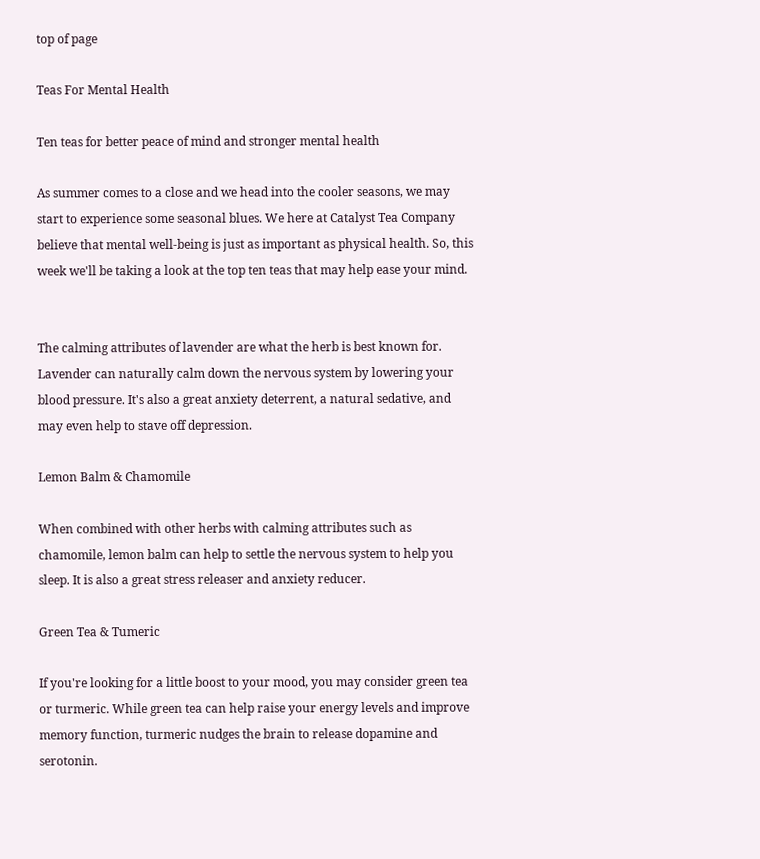top of page

Teas For Mental Health

Ten teas for better peace of mind and stronger mental health

As summer comes to a close and we head into the cooler seasons, we may start to experience some seasonal blues. We here at Catalyst Tea Company believe that mental well-being is just as important as physical health. So, this week we'll be taking a look at the top ten teas that may help ease your mind.


The calming attributes of lavender are what the herb is best known for. Lavender can naturally calm down the nervous system by lowering your blood pressure. It's also a great anxiety deterrent, a natural sedative, and may even help to stave off depression.

Lemon Balm & Chamomile

When combined with other herbs with calming attributes such as chamomile, lemon balm can help to settle the nervous system to help you sleep. It is also a great stress releaser and anxiety reducer.

Green Tea & Tumeric

If you're looking for a little boost to your mood, you may consider green tea or turmeric. While green tea can help raise your energy levels and improve memory function, turmeric nudges the brain to release dopamine and serotonin.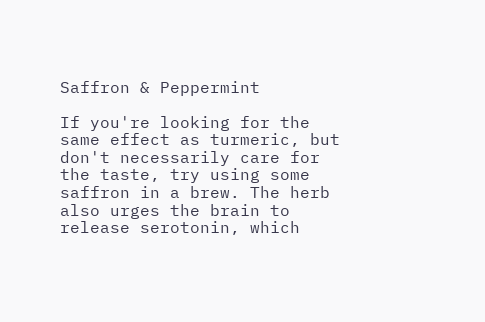Saffron & Peppermint

If you're looking for the same effect as turmeric, but don't necessarily care for the taste, try using some saffron in a brew. The herb also urges the brain to release serotonin, which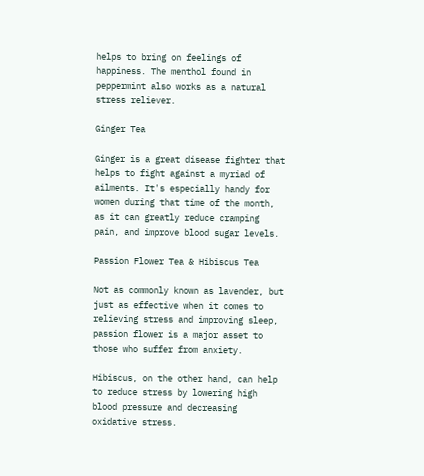helps to bring on feelings of happiness. The menthol found in peppermint also works as a natural stress reliever.

Ginger Tea

Ginger is a great disease fighter that helps to fight against a myriad of ailments. It's especially handy for women during that time of the month, as it can greatly reduce cramping pain, and improve blood sugar levels.

Passion Flower Tea & Hibiscus Tea

Not as commonly known as lavender, but just as effective when it comes to relieving stress and improving sleep, passion flower is a major asset to those who suffer from anxiety.

Hibiscus, on the other hand, can help to reduce stress by lowering high blood pressure and decreasing oxidative stress.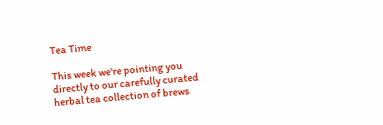Tea Time

This week we're pointing you directly to our carefully curated herbal tea collection of brews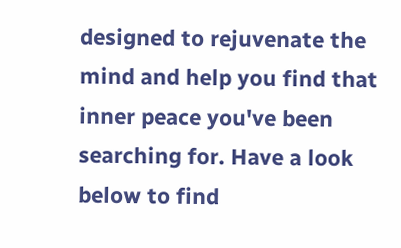designed to rejuvenate the mind and help you find that inner peace you've been searching for. Have a look below to find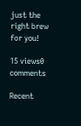just the right brew for you!

15 views0 comments

Recent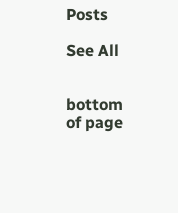Posts

See All


bottom of page